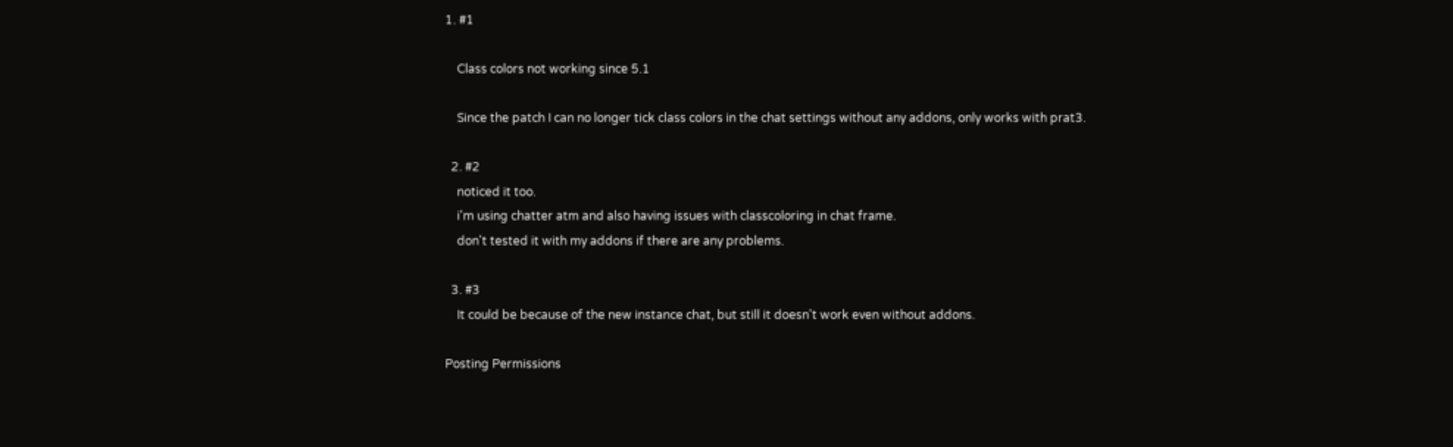1. #1

    Class colors not working since 5.1

    Since the patch I can no longer tick class colors in the chat settings without any addons, only works with prat3.

  2. #2
    noticed it too.
    i'm using chatter atm and also having issues with classcoloring in chat frame.
    don't tested it with my addons if there are any problems.

  3. #3
    It could be because of the new instance chat, but still it doesn't work even without addons.

Posting Permissions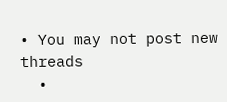• You may not post new threads
  •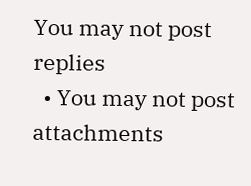You may not post replies
  • You may not post attachments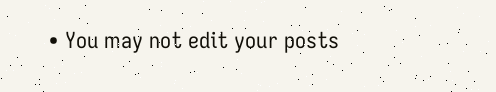• You may not edit your posts